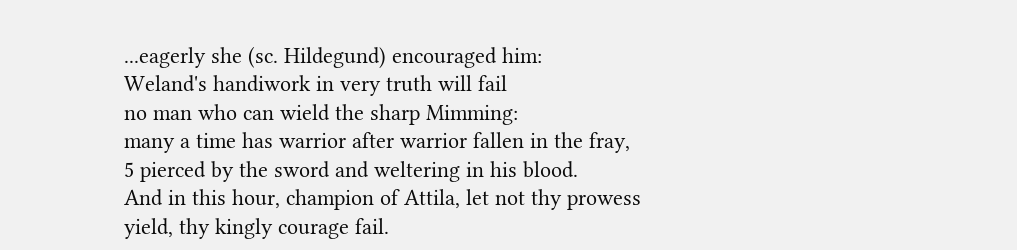...eagerly she (sc. Hildegund) encouraged him:
Weland's handiwork in very truth will fail
no man who can wield the sharp Mimming:
many a time has warrior after warrior fallen in the fray,
5 pierced by the sword and weltering in his blood.
And in this hour, champion of Attila, let not thy prowess
yield, thy kingly courage fail.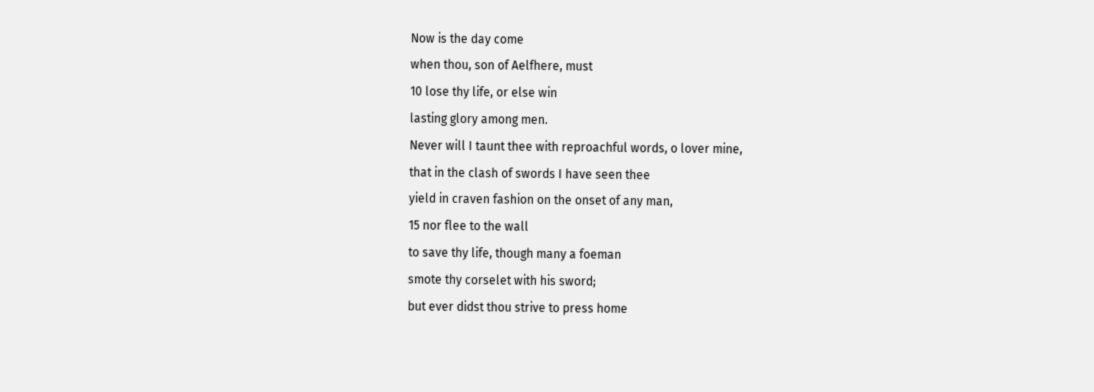Now is the day come
when thou, son of Aelfhere, must
10 lose thy life, or else win
lasting glory among men.
Never will I taunt thee with reproachful words, o lover mine,
that in the clash of swords I have seen thee
yield in craven fashion on the onset of any man,
15 nor flee to the wall
to save thy life, though many a foeman
smote thy corselet with his sword;
but ever didst thou strive to press home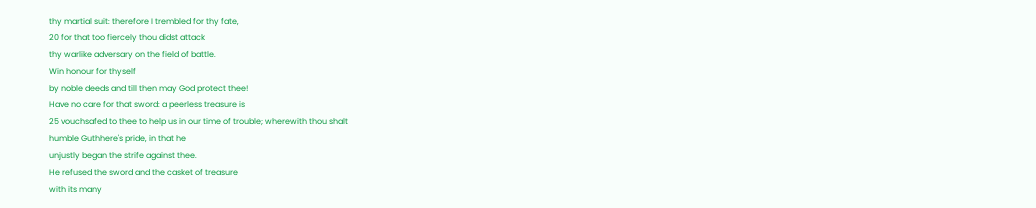thy martial suit: therefore I trembled for thy fate,
20 for that too fiercely thou didst attack
thy warlike adversary on the field of battle.
Win honour for thyself
by noble deeds and till then may God protect thee!
Have no care for that sword: a peerless treasure is
25 vouchsafed to thee to help us in our time of trouble; wherewith thou shalt
humble Guthhere's pride, in that he
unjustly began the strife against thee.
He refused the sword and the casket of treasure
with its many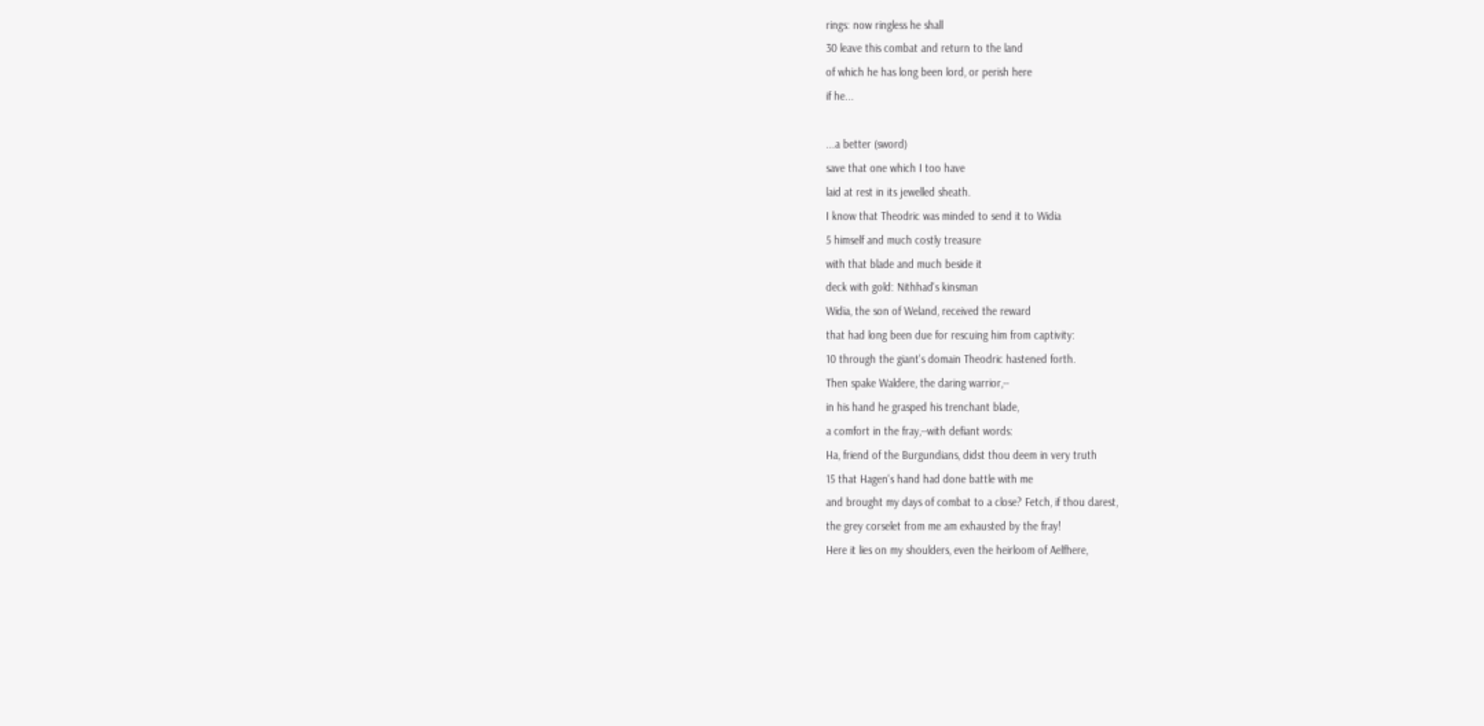rings: now ringless he shall
30 leave this combat and return to the land
of which he has long been lord, or perish here
if he...

...a better (sword)
save that one which I too have
laid at rest in its jewelled sheath.
I know that Theodric was minded to send it to Widia
5 himself and much costly treasure
with that blade and much beside it
deck with gold: Nithhad's kinsman
Widia, the son of Weland, received the reward
that had long been due for rescuing him from captivity:
10 through the giant's domain Theodric hastened forth.
Then spake Waldere, the daring warrior,--
in his hand he grasped his trenchant blade,
a comfort in the fray,--with defiant words:
Ha, friend of the Burgundians, didst thou deem in very truth
15 that Hagen's hand had done battle with me
and brought my days of combat to a close? Fetch, if thou darest,
the grey corselet from me am exhausted by the fray!
Here it lies on my shoulders, even the heirloom of Aelfhere,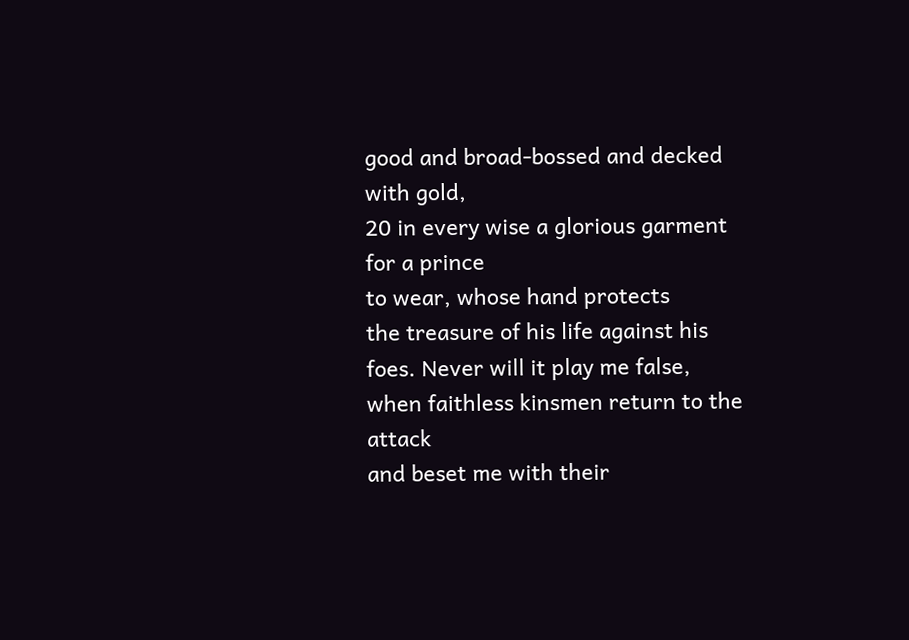good and broad-bossed and decked with gold,
20 in every wise a glorious garment for a prince
to wear, whose hand protects
the treasure of his life against his foes. Never will it play me false,
when faithless kinsmen return to the attack
and beset me with their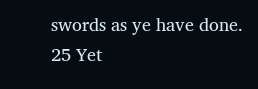swords as ye have done.
25 Yet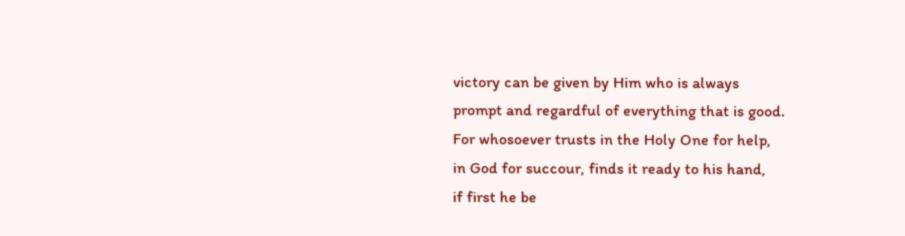victory can be given by Him who is always
prompt and regardful of everything that is good.
For whosoever trusts in the Holy One for help,
in God for succour, finds it ready to his hand,
if first he be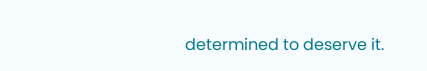determined to deserve it.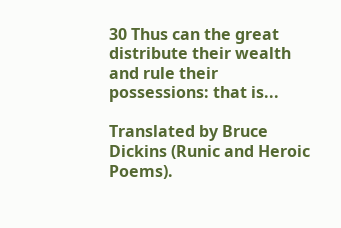30 Thus can the great distribute their wealth
and rule their possessions: that is...

Translated by Bruce Dickins (Runic and Heroic Poems).